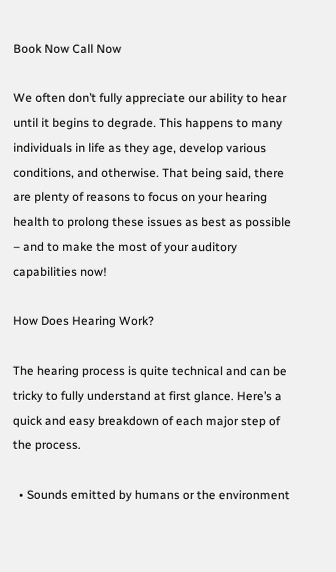Book Now Call Now

We often don’t fully appreciate our ability to hear until it begins to degrade. This happens to many individuals in life as they age, develop various conditions, and otherwise. That being said, there are plenty of reasons to focus on your hearing health to prolong these issues as best as possible – and to make the most of your auditory capabilities now!

How Does Hearing Work?

The hearing process is quite technical and can be tricky to fully understand at first glance. Here’s a quick and easy breakdown of each major step of the process.

  • Sounds emitted by humans or the environment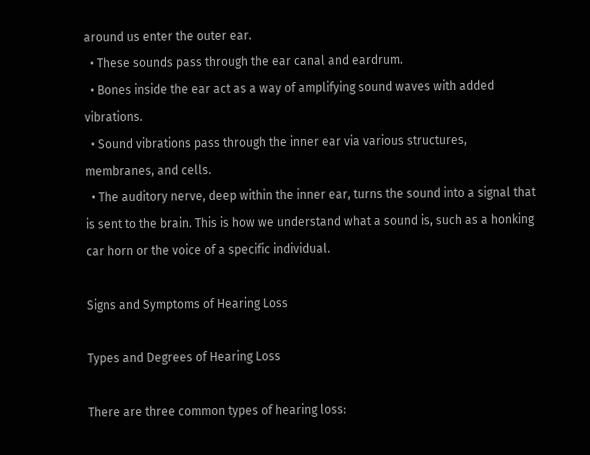around us enter the outer ear.
  • These sounds pass through the ear canal and eardrum.
  • Bones inside the ear act as a way of amplifying sound waves with added vibrations.
  • Sound vibrations pass through the inner ear via various structures, membranes, and cells.
  • The auditory nerve, deep within the inner ear, turns the sound into a signal that is sent to the brain. This is how we understand what a sound is, such as a honking car horn or the voice of a specific individual.

Signs and Symptoms of Hearing Loss

Types and Degrees of Hearing Loss

There are three common types of hearing loss: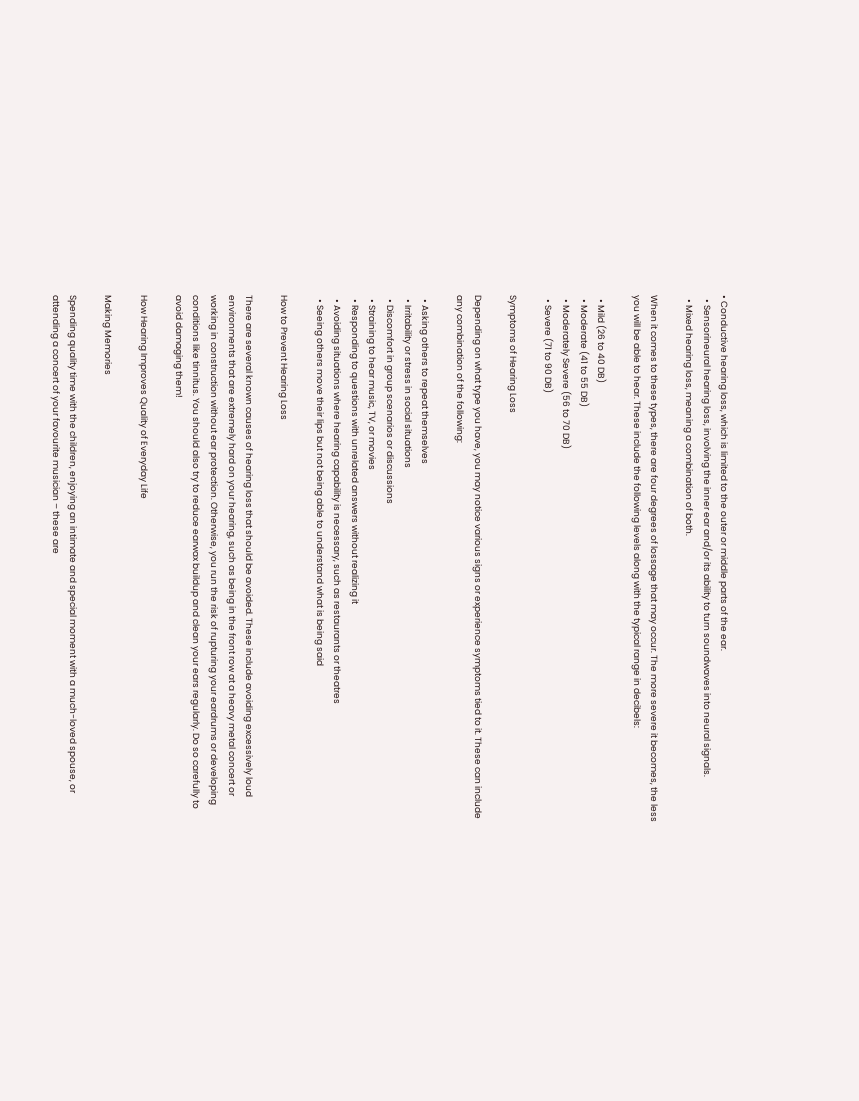• Conductive hearing loss, which is limited to the outer or middle parts of the ear.
  • Sensorineural hearing loss, involving the inner ear and/or its ability to turn soundwaves into neural signals.
  • Mixed hearing loss, meaning a combination of both.

When it comes to these types, there are four degrees of lossage that may occur. The more severe it becomes, the less you will be able to hear. These include the following levels along with the typical range in decibels:

  • Mild (26 to 40 DB)
  • Moderate (41 to 55 DB)
  • Moderately Severe (56 to 70 DB)
  • Severe (71 to 90 DB)

Symptoms of Hearing Loss

Depending on what type you have, you may notice various signs or experience symptoms tied to it. These can include any combination of the following:

  • Asking others to repeat themselves
  • Irritability or stress in social situations
  • Discomfort in group scenarios or discussions
  • Straining to hear music, TV, or movies
  • Responding to questions with unrelated answers without realizing it
  • Avoiding situations where hearing capability is necessary, such as restaurants or theatres
  • Seeing others move their lips but not being able to understand what is being said

How to Prevent Hearing Loss

There are several known causes of hearing loss that should be avoided. These include avoiding excessively loud environments that are extremely hard on your hearing, such as being in the front row at a heavy metal concert or working in construction without ear protection. Otherwise, you run the risk of rupturing your eardrums or developing conditions like tinnitus. You should also try to reduce earwax buildup and clean your ears regularly. Do so carefully to avoid damaging them!

How Hearing Improves Quality of Everyday Life

Making Memories

Spending quality time with the children, enjoying an intimate and special moment with a much-loved spouse, or attending a concert of your favourite musician – these are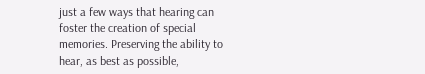just a few ways that hearing can foster the creation of special memories. Preserving the ability to hear, as best as possible,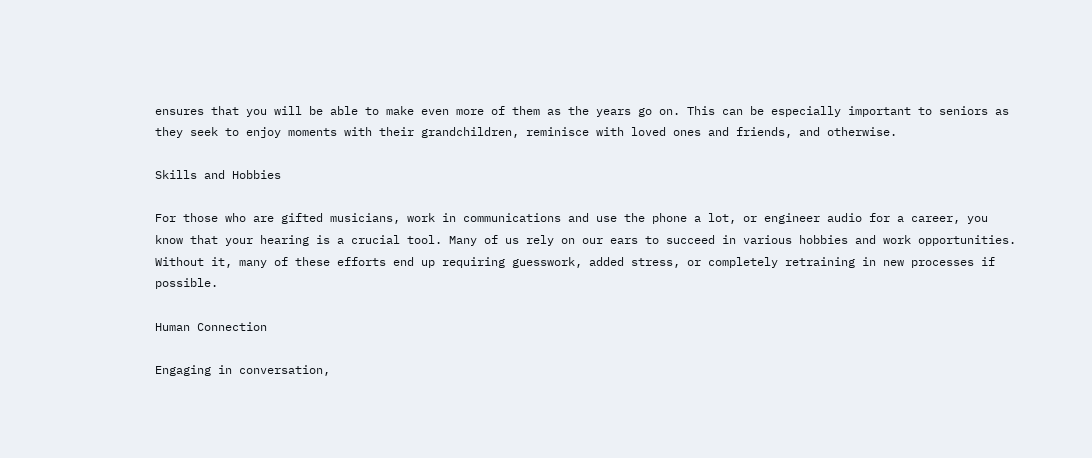ensures that you will be able to make even more of them as the years go on. This can be especially important to seniors as they seek to enjoy moments with their grandchildren, reminisce with loved ones and friends, and otherwise.

Skills and Hobbies

For those who are gifted musicians, work in communications and use the phone a lot, or engineer audio for a career, you know that your hearing is a crucial tool. Many of us rely on our ears to succeed in various hobbies and work opportunities. Without it, many of these efforts end up requiring guesswork, added stress, or completely retraining in new processes if possible.

Human Connection

Engaging in conversation,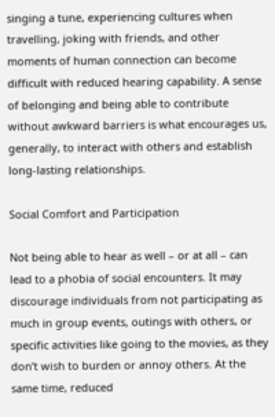singing a tune, experiencing cultures when travelling, joking with friends, and other moments of human connection can become difficult with reduced hearing capability. A sense of belonging and being able to contribute without awkward barriers is what encourages us, generally, to interact with others and establish long-lasting relationships.

Social Comfort and Participation

Not being able to hear as well – or at all – can lead to a phobia of social encounters. It may discourage individuals from not participating as much in group events, outings with others, or specific activities like going to the movies, as they don’t wish to burden or annoy others. At the same time, reduced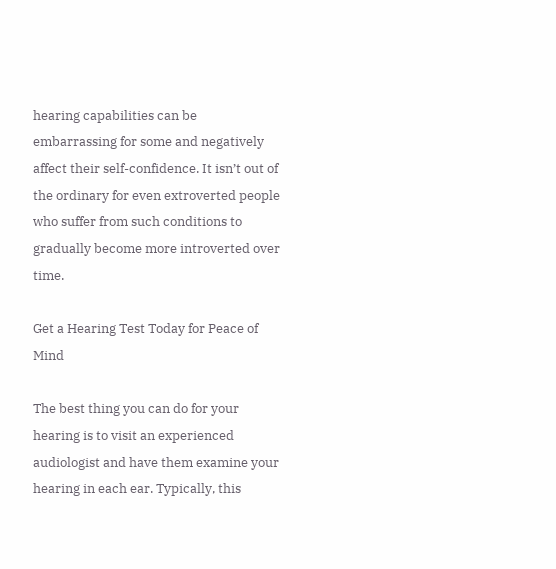hearing capabilities can be embarrassing for some and negatively affect their self-confidence. It isn’t out of the ordinary for even extroverted people who suffer from such conditions to gradually become more introverted over time.

Get a Hearing Test Today for Peace of Mind

The best thing you can do for your hearing is to visit an experienced audiologist and have them examine your hearing in each ear. Typically, this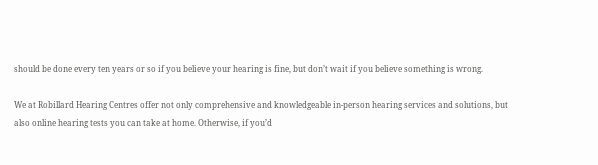should be done every ten years or so if you believe your hearing is fine, but don’t wait if you believe something is wrong.

We at Robillard Hearing Centres offer not only comprehensive and knowledgeable in-person hearing services and solutions, but also online hearing tests you can take at home. Otherwise, if you’d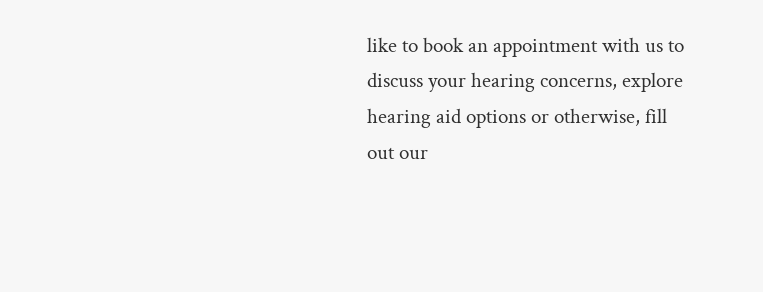like to book an appointment with us to discuss your hearing concerns, explore hearing aid options or otherwise, fill out our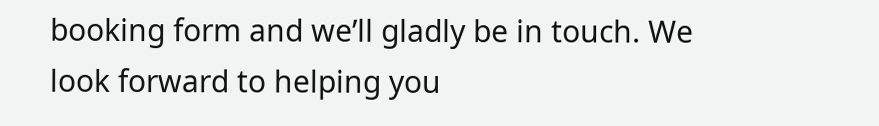booking form and we’ll gladly be in touch. We look forward to helping you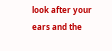look after your ears and the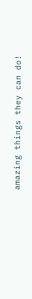amazing things they can do!